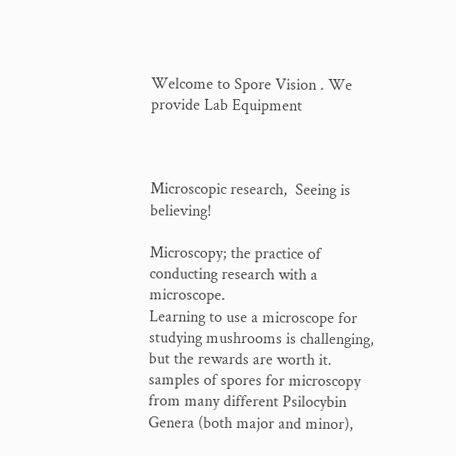Welcome to Spore Vision . We provide Lab Equipment



Microscopic research,  Seeing is believing!

Microscopy; the practice of conducting research with a microscope.
Learning to use a microscope for studying mushrooms is challenging, but the rewards are worth it.
samples of spores for microscopy from many different Psilocybin Genera (both major and minor),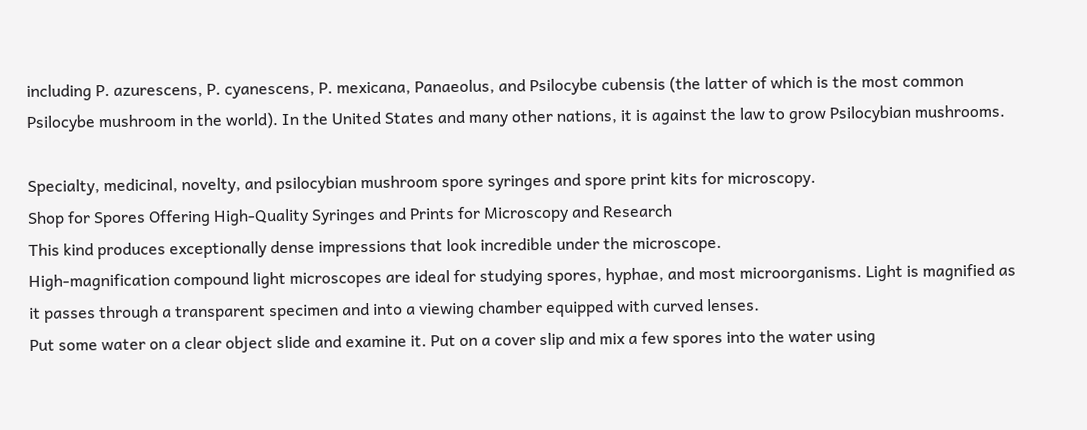including P. azurescens, P. cyanescens, P. mexicana, Panaeolus, and Psilocybe cubensis (the latter of which is the most common Psilocybe mushroom in the world). In the United States and many other nations, it is against the law to grow Psilocybian mushrooms.

Specialty, medicinal, novelty, and psilocybian mushroom spore syringes and spore print kits for microscopy.
Shop for Spores Offering High-Quality Syringes and Prints for Microscopy and Research
This kind produces exceptionally dense impressions that look incredible under the microscope.
High-magnification compound light microscopes are ideal for studying spores, hyphae, and most microorganisms. Light is magnified as it passes through a transparent specimen and into a viewing chamber equipped with curved lenses.
Put some water on a clear object slide and examine it. Put on a cover slip and mix a few spores into the water using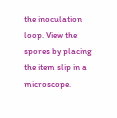the inoculation loop. View the spores by placing the item slip in a microscope.